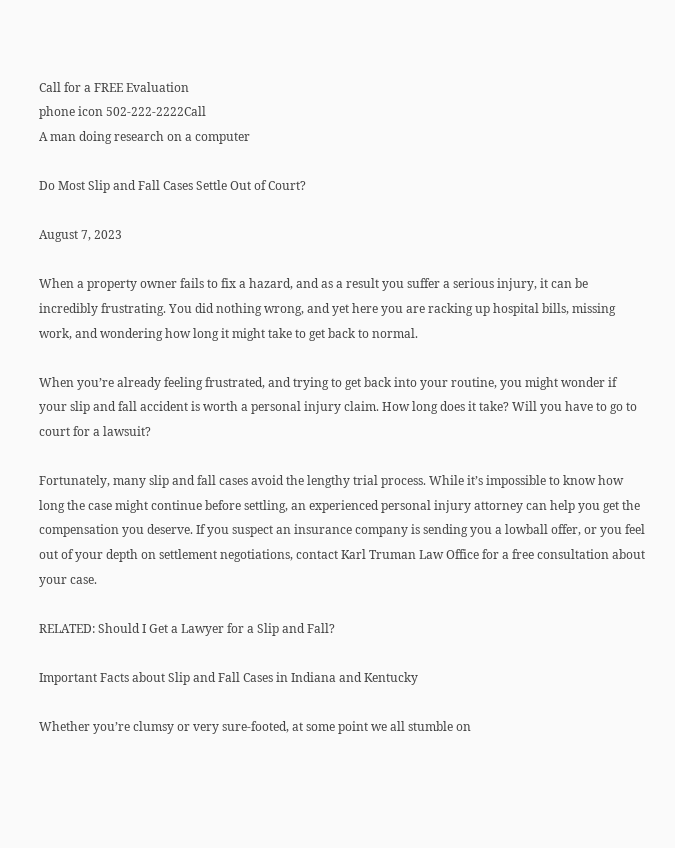Call for a FREE Evaluation
phone icon 502-222-2222Call
A man doing research on a computer

Do Most Slip and Fall Cases Settle Out of Court?

August 7, 2023

When a property owner fails to fix a hazard, and as a result you suffer a serious injury, it can be incredibly frustrating. You did nothing wrong, and yet here you are racking up hospital bills, missing work, and wondering how long it might take to get back to normal.

When you’re already feeling frustrated, and trying to get back into your routine, you might wonder if your slip and fall accident is worth a personal injury claim. How long does it take? Will you have to go to court for a lawsuit?

Fortunately, many slip and fall cases avoid the lengthy trial process. While it’s impossible to know how long the case might continue before settling, an experienced personal injury attorney can help you get the compensation you deserve. If you suspect an insurance company is sending you a lowball offer, or you feel out of your depth on settlement negotiations, contact Karl Truman Law Office for a free consultation about your case.

RELATED: Should I Get a Lawyer for a Slip and Fall?

Important Facts about Slip and Fall Cases in Indiana and Kentucky

Whether you’re clumsy or very sure-footed, at some point we all stumble on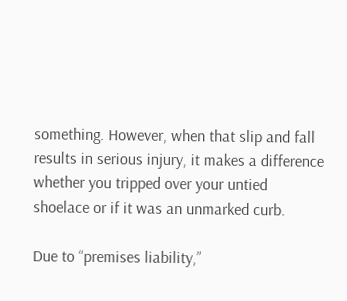something. However, when that slip and fall results in serious injury, it makes a difference whether you tripped over your untied shoelace or if it was an unmarked curb.

Due to “premises liability,”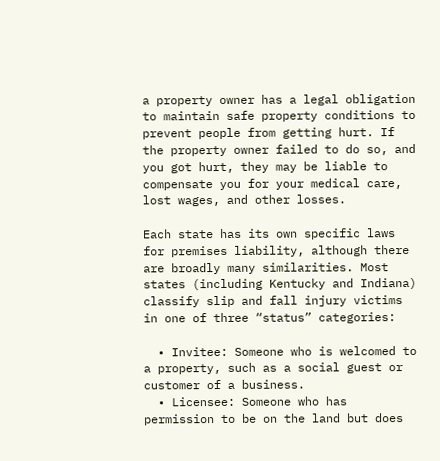a property owner has a legal obligation to maintain safe property conditions to prevent people from getting hurt. If the property owner failed to do so, and you got hurt, they may be liable to compensate you for your medical care, lost wages, and other losses.

Each state has its own specific laws for premises liability, although there are broadly many similarities. Most states (including Kentucky and Indiana) classify slip and fall injury victims in one of three “status” categories:

  • Invitee: Someone who is welcomed to a property, such as a social guest or customer of a business.
  • Licensee: Someone who has permission to be on the land but does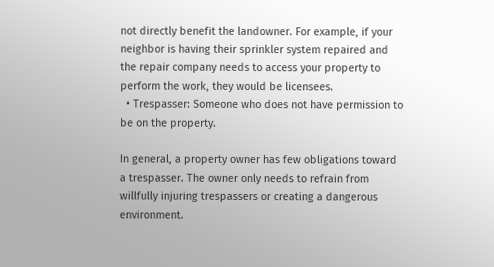not directly benefit the landowner. For example, if your neighbor is having their sprinkler system repaired and the repair company needs to access your property to perform the work, they would be licensees.
  • Trespasser: Someone who does not have permission to be on the property.

In general, a property owner has few obligations toward a trespasser. The owner only needs to refrain from willfully injuring trespassers or creating a dangerous environment.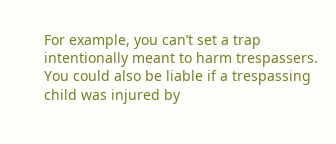For example, you can’t set a trap intentionally meant to harm trespassers. You could also be liable if a trespassing child was injured by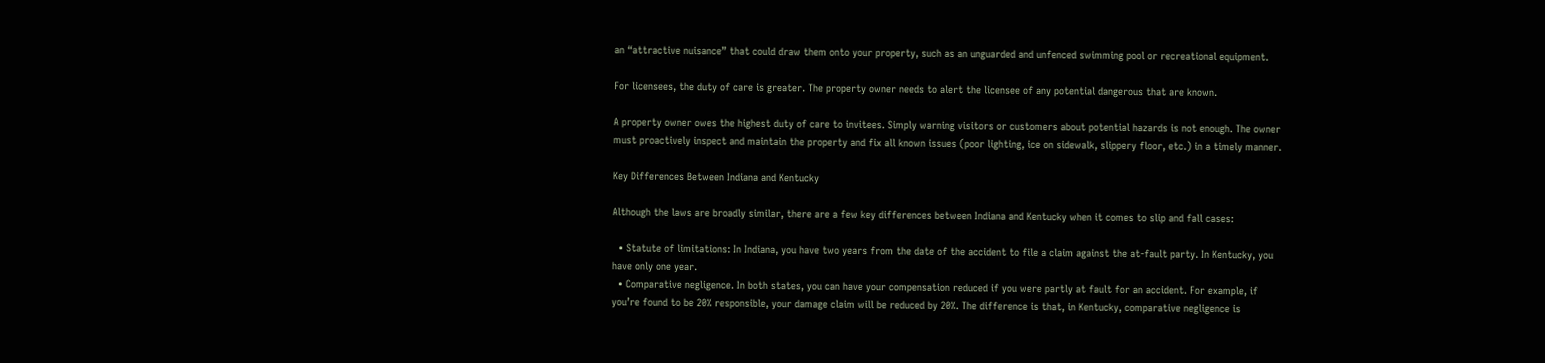an “attractive nuisance” that could draw them onto your property, such as an unguarded and unfenced swimming pool or recreational equipment.

For licensees, the duty of care is greater. The property owner needs to alert the licensee of any potential dangerous that are known.

A property owner owes the highest duty of care to invitees. Simply warning visitors or customers about potential hazards is not enough. The owner must proactively inspect and maintain the property and fix all known issues (poor lighting, ice on sidewalk, slippery floor, etc.) in a timely manner.

Key Differences Between Indiana and Kentucky

Although the laws are broadly similar, there are a few key differences between Indiana and Kentucky when it comes to slip and fall cases:

  • Statute of limitations: In Indiana, you have two years from the date of the accident to file a claim against the at-fault party. In Kentucky, you have only one year.
  • Comparative negligence. In both states, you can have your compensation reduced if you were partly at fault for an accident. For example, if you’re found to be 20% responsible, your damage claim will be reduced by 20%. The difference is that, in Kentucky, comparative negligence is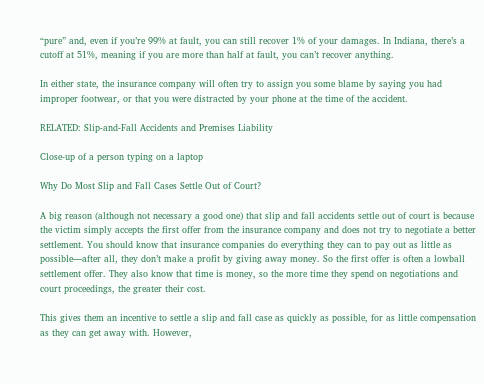“pure” and, even if you’re 99% at fault, you can still recover 1% of your damages. In Indiana, there’s a cutoff at 51%, meaning if you are more than half at fault, you can’t recover anything.

In either state, the insurance company will often try to assign you some blame by saying you had improper footwear, or that you were distracted by your phone at the time of the accident.

RELATED: Slip-and-Fall Accidents and Premises Liability

Close-up of a person typing on a laptop

Why Do Most Slip and Fall Cases Settle Out of Court?

A big reason (although not necessary a good one) that slip and fall accidents settle out of court is because the victim simply accepts the first offer from the insurance company and does not try to negotiate a better settlement. You should know that insurance companies do everything they can to pay out as little as possible—after all, they don’t make a profit by giving away money. So the first offer is often a lowball settlement offer. They also know that time is money, so the more time they spend on negotiations and court proceedings, the greater their cost.

This gives them an incentive to settle a slip and fall case as quickly as possible, for as little compensation as they can get away with. However,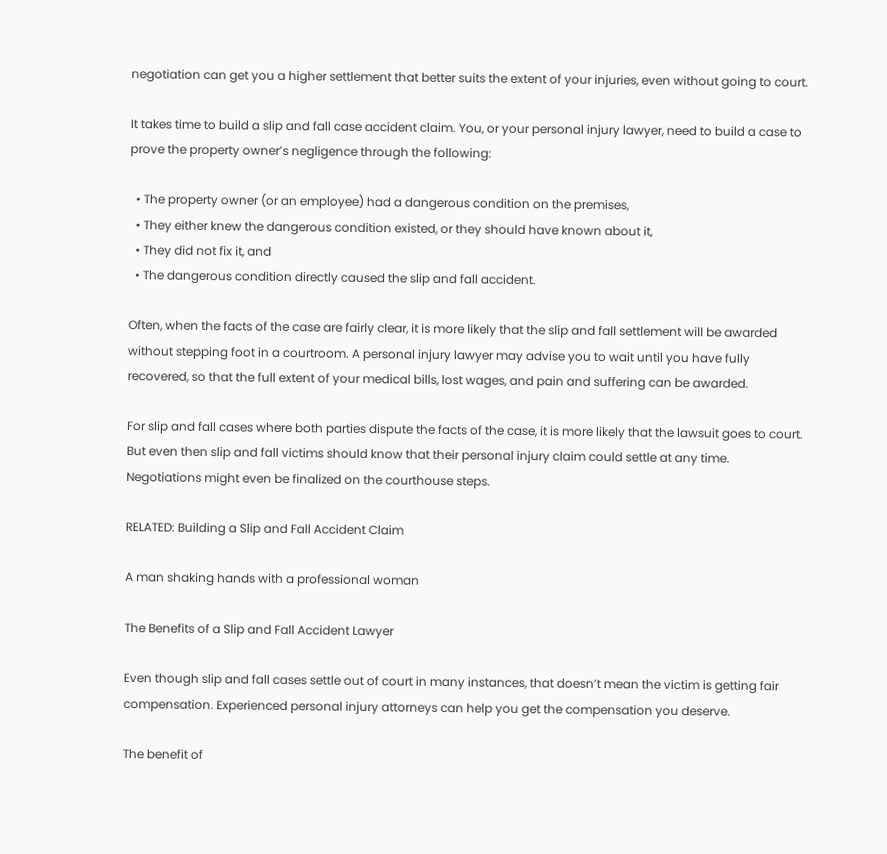negotiation can get you a higher settlement that better suits the extent of your injuries, even without going to court.

It takes time to build a slip and fall case accident claim. You, or your personal injury lawyer, need to build a case to prove the property owner’s negligence through the following:

  • The property owner (or an employee) had a dangerous condition on the premises,
  • They either knew the dangerous condition existed, or they should have known about it,
  • They did not fix it, and
  • The dangerous condition directly caused the slip and fall accident.

Often, when the facts of the case are fairly clear, it is more likely that the slip and fall settlement will be awarded without stepping foot in a courtroom. A personal injury lawyer may advise you to wait until you have fully recovered, so that the full extent of your medical bills, lost wages, and pain and suffering can be awarded.

For slip and fall cases where both parties dispute the facts of the case, it is more likely that the lawsuit goes to court. But even then slip and fall victims should know that their personal injury claim could settle at any time. Negotiations might even be finalized on the courthouse steps.

RELATED: Building a Slip and Fall Accident Claim

A man shaking hands with a professional woman

The Benefits of a Slip and Fall Accident Lawyer

Even though slip and fall cases settle out of court in many instances, that doesn’t mean the victim is getting fair compensation. Experienced personal injury attorneys can help you get the compensation you deserve.

The benefit of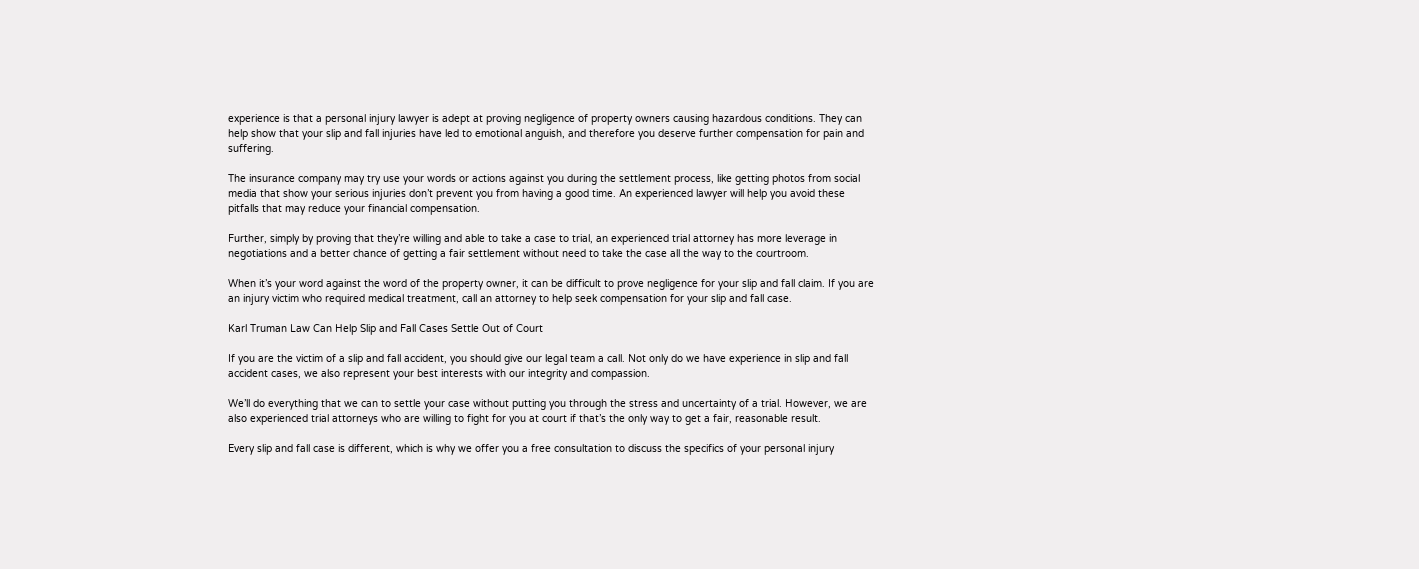experience is that a personal injury lawyer is adept at proving negligence of property owners causing hazardous conditions. They can help show that your slip and fall injuries have led to emotional anguish, and therefore you deserve further compensation for pain and suffering.

The insurance company may try use your words or actions against you during the settlement process, like getting photos from social media that show your serious injuries don’t prevent you from having a good time. An experienced lawyer will help you avoid these pitfalls that may reduce your financial compensation.

Further, simply by proving that they’re willing and able to take a case to trial, an experienced trial attorney has more leverage in negotiations and a better chance of getting a fair settlement without need to take the case all the way to the courtroom.

When it’s your word against the word of the property owner, it can be difficult to prove negligence for your slip and fall claim. If you are an injury victim who required medical treatment, call an attorney to help seek compensation for your slip and fall case.

Karl Truman Law Can Help Slip and Fall Cases Settle Out of Court

If you are the victim of a slip and fall accident, you should give our legal team a call. Not only do we have experience in slip and fall accident cases, we also represent your best interests with our integrity and compassion.

We’ll do everything that we can to settle your case without putting you through the stress and uncertainty of a trial. However, we are also experienced trial attorneys who are willing to fight for you at court if that’s the only way to get a fair, reasonable result.

Every slip and fall case is different, which is why we offer you a free consultation to discuss the specifics of your personal injury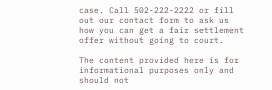case. Call 502-222-2222 or fill out our contact form to ask us how you can get a fair settlement offer without going to court.

The content provided here is for informational purposes only and should not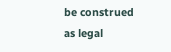be construed as legal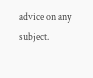advice on any subject.